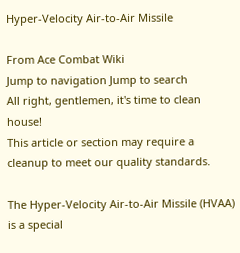Hyper-Velocity Air-to-Air Missile

From Ace Combat Wiki
Jump to navigation Jump to search
All right, gentlemen, it's time to clean house!
This article or section may require a cleanup to meet our quality standards.

The Hyper-Velocity Air-to-Air Missile (HVAA) is a special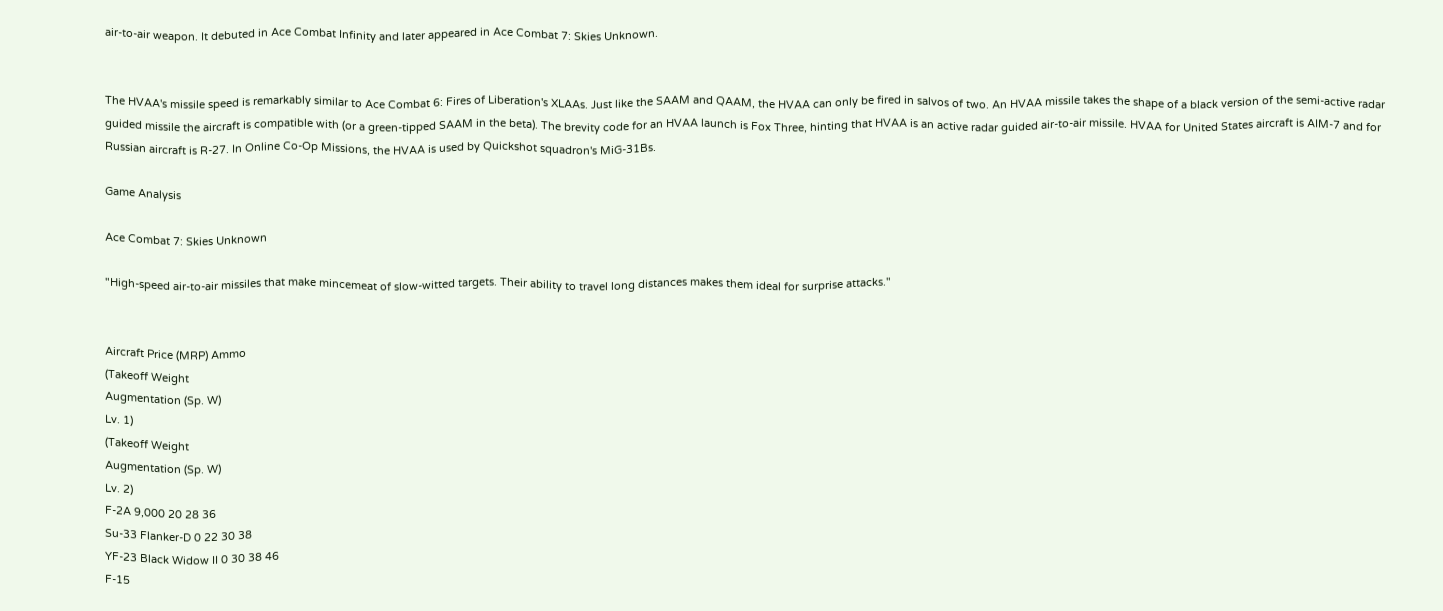air-to-air weapon. It debuted in Ace Combat Infinity and later appeared in Ace Combat 7: Skies Unknown.


The HVAA's missile speed is remarkably similar to Ace Combat 6: Fires of Liberation's XLAAs. Just like the SAAM and QAAM, the HVAA can only be fired in salvos of two. An HVAA missile takes the shape of a black version of the semi-active radar guided missile the aircraft is compatible with (or a green-tipped SAAM in the beta). The brevity code for an HVAA launch is Fox Three, hinting that HVAA is an active radar guided air-to-air missile. HVAA for United States aircraft is AIM-7 and for Russian aircraft is R-27. In Online Co-Op Missions, the HVAA is used by Quickshot squadron's MiG-31Bs.

Game Analysis

Ace Combat 7: Skies Unknown

"High-speed air-to-air missiles that make mincemeat of slow-witted targets. Their ability to travel long distances makes them ideal for surprise attacks."


Aircraft Price (MRP) Ammo
(Takeoff Weight
Augmentation (Sp. W)
Lv. 1)
(Takeoff Weight
Augmentation (Sp. W)
Lv. 2)
F-2A 9,000 20 28 36
Su-33 Flanker-D 0 22 30 38
YF-23 Black Widow II 0 30 38 46
F-15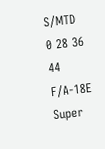S/MTD 0 28 36 44
F/A-18E Super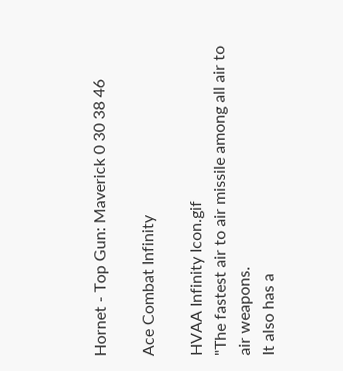Hornet - Top Gun: Maverick 0 30 38 46

Ace Combat Infinity

HVAA Infinity Icon.gif
"The fastest air to air missile among all air to air weapons.
It also has a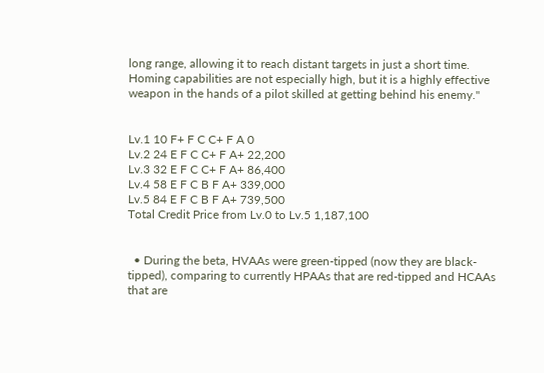long range, allowing it to reach distant targets in just a short time.
Homing capabilities are not especially high, but it is a highly effective weapon in the hands of a pilot skilled at getting behind his enemy."


Lv.1 10 F+ F C C+ F A 0
Lv.2 24 E F C C+ F A+ 22,200
Lv.3 32 E F C C+ F A+ 86,400
Lv.4 58 E F C B F A+ 339,000
Lv.5 84 E F C B F A+ 739,500
Total Credit Price from Lv.0 to Lv.5 1,187,100


  • During the beta, HVAAs were green-tipped (now they are black-tipped), comparing to currently HPAAs that are red-tipped and HCAAs that are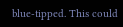blue-tipped. This could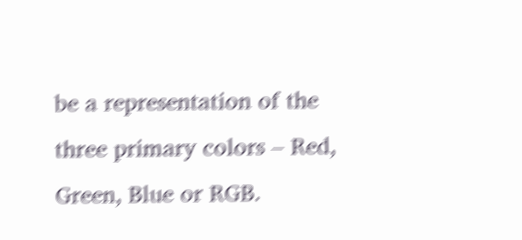be a representation of the three primary colors – Red, Green, Blue or RGB.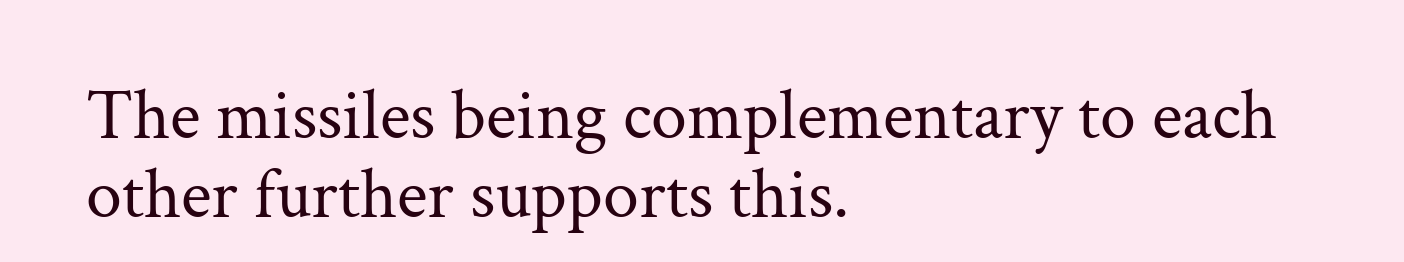The missiles being complementary to each other further supports this.